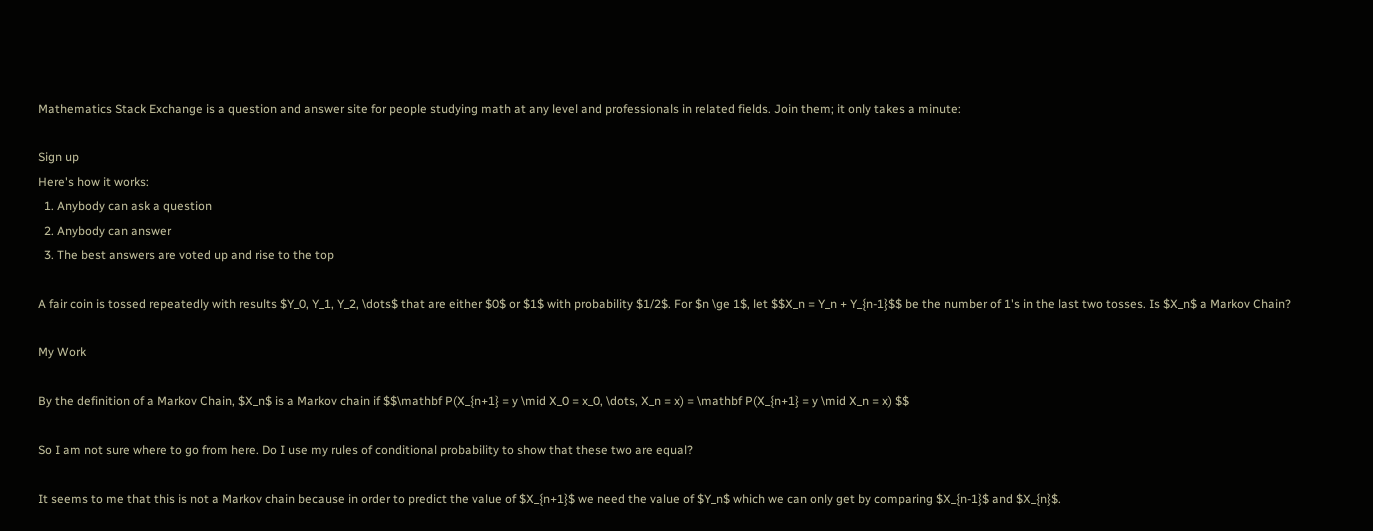Mathematics Stack Exchange is a question and answer site for people studying math at any level and professionals in related fields. Join them; it only takes a minute:

Sign up
Here's how it works:
  1. Anybody can ask a question
  2. Anybody can answer
  3. The best answers are voted up and rise to the top

A fair coin is tossed repeatedly with results $Y_0, Y_1, Y_2, \dots$ that are either $0$ or $1$ with probability $1/2$. For $n \ge 1$, let $$X_n = Y_n + Y_{n-1}$$ be the number of 1's in the last two tosses. Is $X_n$ a Markov Chain?

My Work

By the definition of a Markov Chain, $X_n$ is a Markov chain if $$\mathbf P(X_{n+1} = y \mid X_0 = x_0, \dots, X_n = x) = \mathbf P(X_{n+1} = y \mid X_n = x) $$

So I am not sure where to go from here. Do I use my rules of conditional probability to show that these two are equal?

It seems to me that this is not a Markov chain because in order to predict the value of $X_{n+1}$ we need the value of $Y_n$ which we can only get by comparing $X_{n-1}$ and $X_{n}$.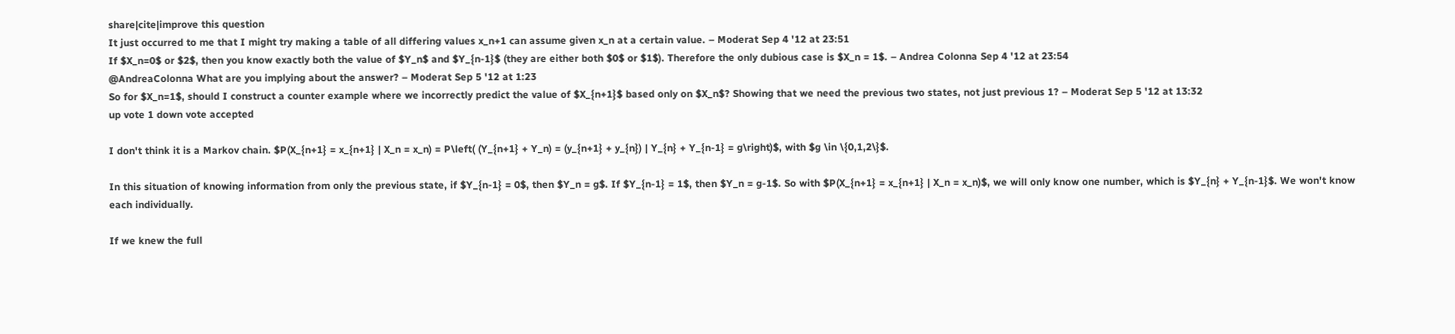share|cite|improve this question
It just occurred to me that I might try making a table of all differing values x_n+1 can assume given x_n at a certain value. – Moderat Sep 4 '12 at 23:51
If $X_n=0$ or $2$, then you know exactly both the value of $Y_n$ and $Y_{n-1}$ (they are either both $0$ or $1$). Therefore the only dubious case is $X_n = 1$. – Andrea Colonna Sep 4 '12 at 23:54
@AndreaColonna What are you implying about the answer? – Moderat Sep 5 '12 at 1:23
So for $X_n=1$, should I construct a counter example where we incorrectly predict the value of $X_{n+1}$ based only on $X_n$? Showing that we need the previous two states, not just previous 1? – Moderat Sep 5 '12 at 13:32
up vote 1 down vote accepted

I don't think it is a Markov chain. $P(X_{n+1} = x_{n+1} | X_n = x_n) = P\left( (Y_{n+1} + Y_n) = (y_{n+1} + y_{n}) | Y_{n} + Y_{n-1} = g\right)$, with $g \in \{0,1,2\}$.

In this situation of knowing information from only the previous state, if $Y_{n-1} = 0$, then $Y_n = g$. If $Y_{n-1} = 1$, then $Y_n = g-1$. So with $P(X_{n+1} = x_{n+1} | X_n = x_n)$, we will only know one number, which is $Y_{n} + Y_{n-1}$. We won't know each individually.

If we knew the full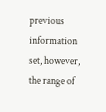previous information set, however, the range of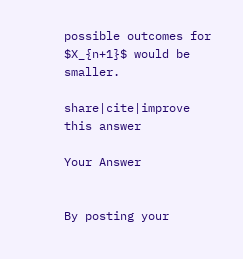possible outcomes for $X_{n+1}$ would be smaller.

share|cite|improve this answer

Your Answer


By posting your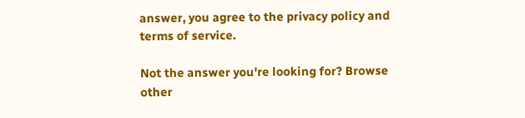answer, you agree to the privacy policy and terms of service.

Not the answer you're looking for? Browse other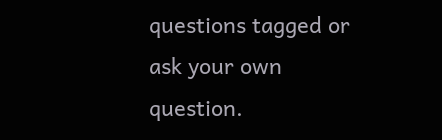questions tagged or ask your own question.